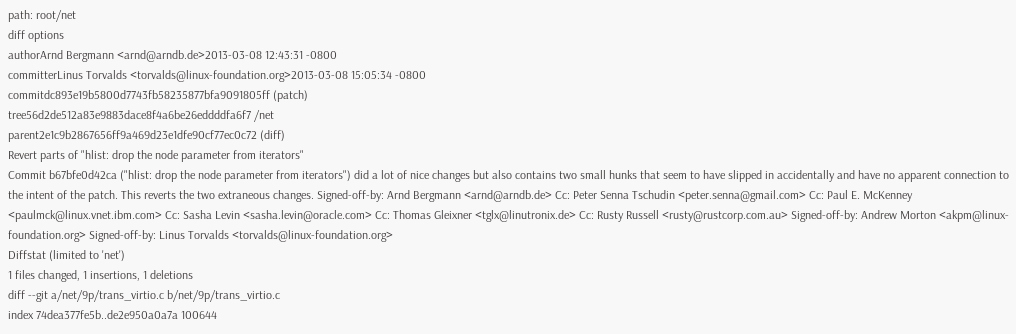path: root/net
diff options
authorArnd Bergmann <arnd@arndb.de>2013-03-08 12:43:31 -0800
committerLinus Torvalds <torvalds@linux-foundation.org>2013-03-08 15:05:34 -0800
commitdc893e19b5800d7743fb58235877bfa9091805ff (patch)
tree56d2de512a83e9883dace8f4a6be26eddddfa6f7 /net
parent2e1c9b2867656ff9a469d23e1dfe90cf77ec0c72 (diff)
Revert parts of "hlist: drop the node parameter from iterators"
Commit b67bfe0d42ca ("hlist: drop the node parameter from iterators") did a lot of nice changes but also contains two small hunks that seem to have slipped in accidentally and have no apparent connection to the intent of the patch. This reverts the two extraneous changes. Signed-off-by: Arnd Bergmann <arnd@arndb.de> Cc: Peter Senna Tschudin <peter.senna@gmail.com> Cc: Paul E. McKenney <paulmck@linux.vnet.ibm.com> Cc: Sasha Levin <sasha.levin@oracle.com> Cc: Thomas Gleixner <tglx@linutronix.de> Cc: Rusty Russell <rusty@rustcorp.com.au> Signed-off-by: Andrew Morton <akpm@linux-foundation.org> Signed-off-by: Linus Torvalds <torvalds@linux-foundation.org>
Diffstat (limited to 'net')
1 files changed, 1 insertions, 1 deletions
diff --git a/net/9p/trans_virtio.c b/net/9p/trans_virtio.c
index 74dea377fe5b..de2e950a0a7a 100644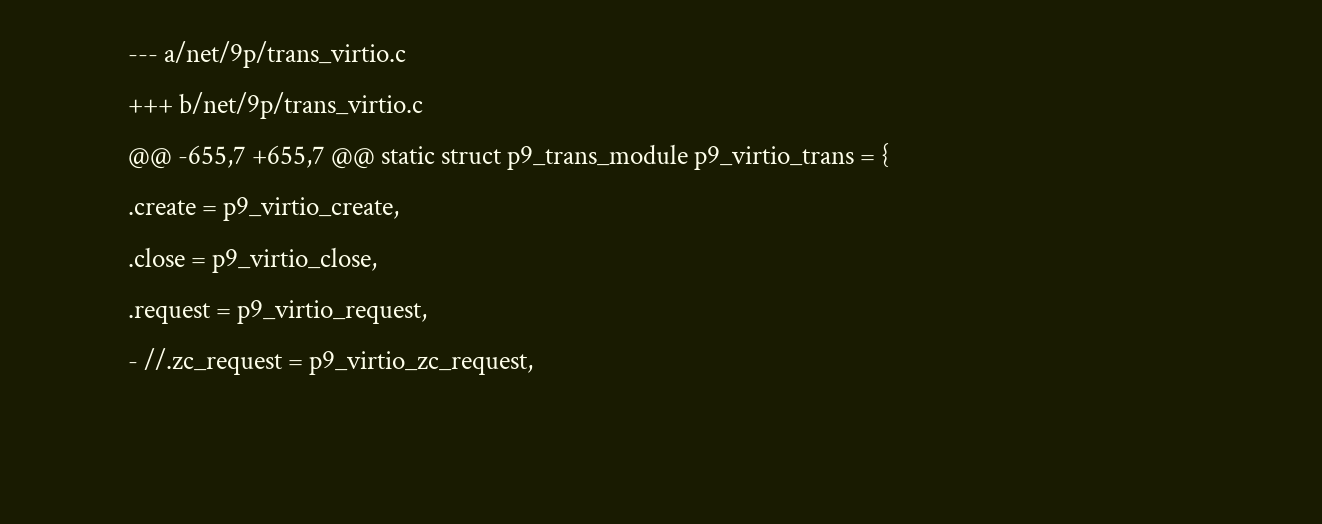--- a/net/9p/trans_virtio.c
+++ b/net/9p/trans_virtio.c
@@ -655,7 +655,7 @@ static struct p9_trans_module p9_virtio_trans = {
.create = p9_virtio_create,
.close = p9_virtio_close,
.request = p9_virtio_request,
- //.zc_request = p9_virtio_zc_request,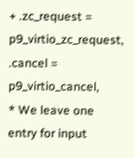+ .zc_request = p9_virtio_zc_request,
.cancel = p9_virtio_cancel,
* We leave one entry for input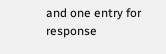and one entry for response